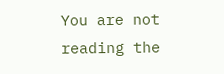You are not reading the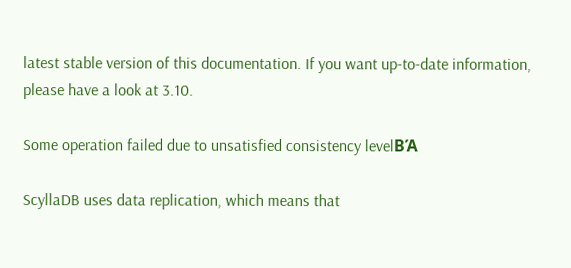latest stable version of this documentation. If you want up-to-date information, please have a look at 3.10.

Some operation failed due to unsatisfied consistency levelΒΆ

ScyllaDB uses data replication, which means that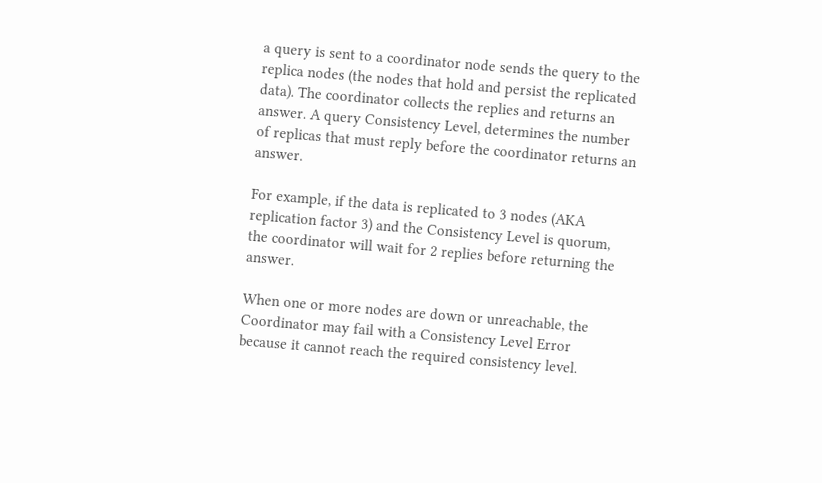a query is sent to a coordinator node sends the query to the replica nodes (the nodes that hold and persist the replicated data). The coordinator collects the replies and returns an answer. A query Consistency Level, determines the number of replicas that must reply before the coordinator returns an answer.

For example, if the data is replicated to 3 nodes (AKA replication factor 3) and the Consistency Level is quorum, the coordinator will wait for 2 replies before returning the answer.

When one or more nodes are down or unreachable, the Coordinator may fail with a Consistency Level Error because it cannot reach the required consistency level.